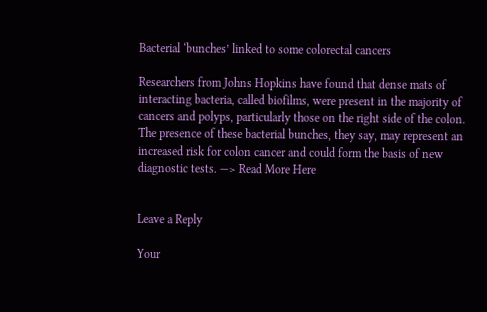Bacterial ‘bunches’ linked to some colorectal cancers

Researchers from Johns Hopkins have found that dense mats of interacting bacteria, called biofilms, were present in the majority of cancers and polyps, particularly those on the right side of the colon. The presence of these bacterial bunches, they say, may represent an increased risk for colon cancer and could form the basis of new diagnostic tests. —> Read More Here


Leave a Reply

Your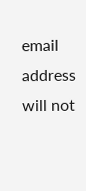email address will not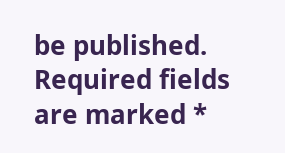be published. Required fields are marked *